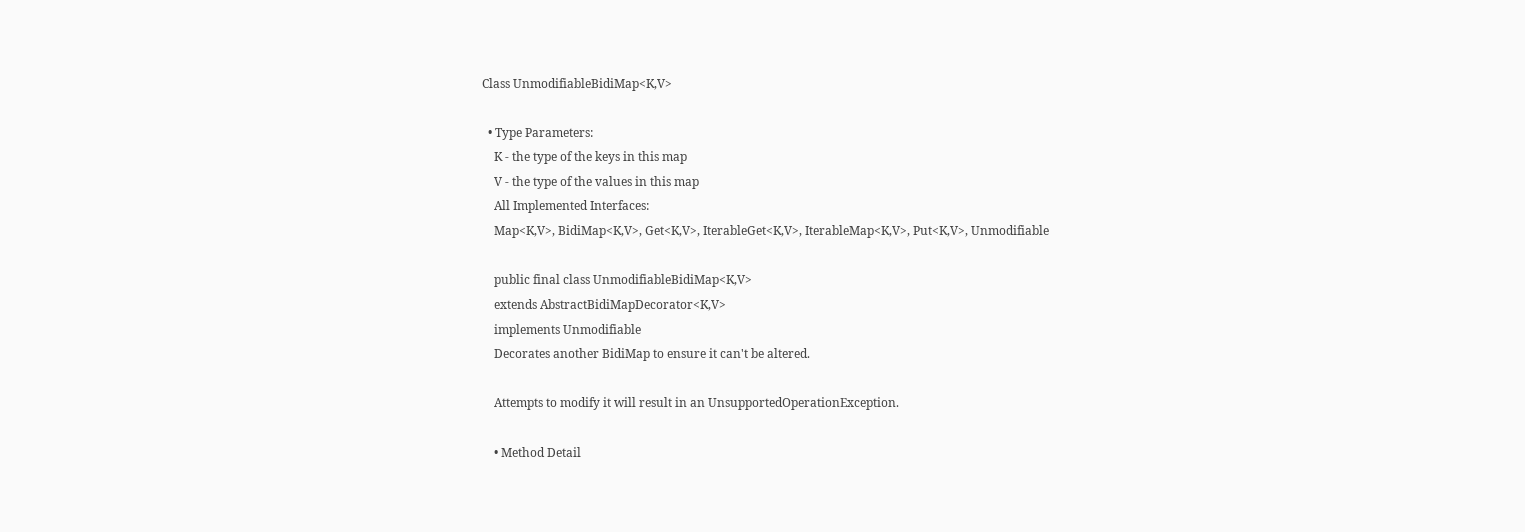Class UnmodifiableBidiMap<K,V>

  • Type Parameters:
    K - the type of the keys in this map
    V - the type of the values in this map
    All Implemented Interfaces:
    Map<K,V>, BidiMap<K,V>, Get<K,V>, IterableGet<K,V>, IterableMap<K,V>, Put<K,V>, Unmodifiable

    public final class UnmodifiableBidiMap<K,V>
    extends AbstractBidiMapDecorator<K,V>
    implements Unmodifiable
    Decorates another BidiMap to ensure it can't be altered.

    Attempts to modify it will result in an UnsupportedOperationException.

    • Method Detail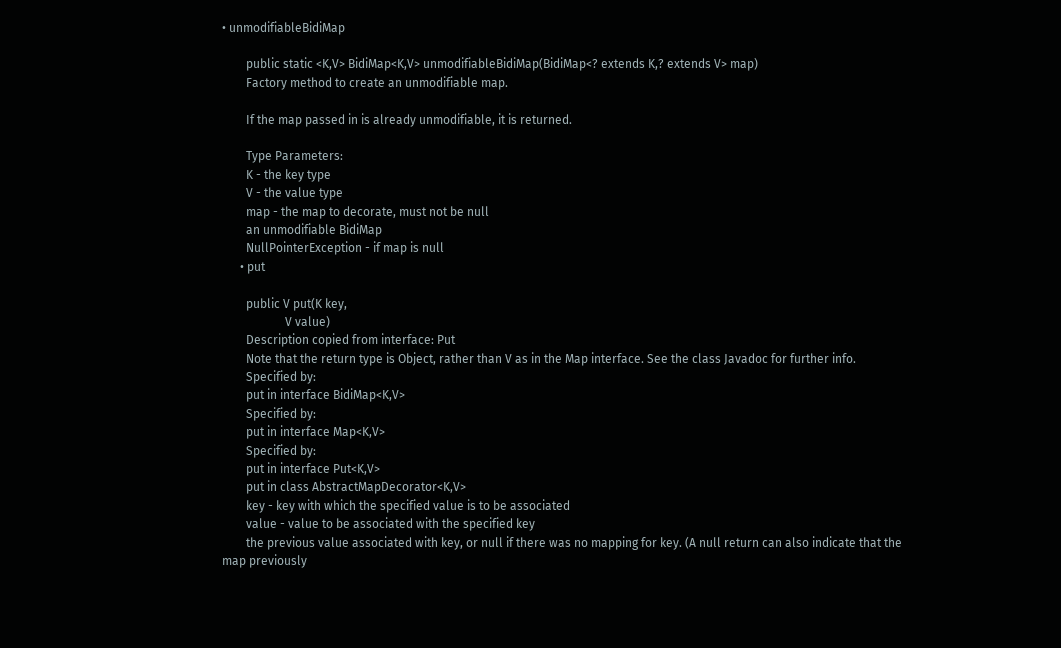• unmodifiableBidiMap

        public static <K,V> BidiMap<K,V> unmodifiableBidiMap(BidiMap<? extends K,? extends V> map)
        Factory method to create an unmodifiable map.

        If the map passed in is already unmodifiable, it is returned.

        Type Parameters:
        K - the key type
        V - the value type
        map - the map to decorate, must not be null
        an unmodifiable BidiMap
        NullPointerException - if map is null
      • put

        public V put(K key,
                     V value)
        Description copied from interface: Put
        Note that the return type is Object, rather than V as in the Map interface. See the class Javadoc for further info.
        Specified by:
        put in interface BidiMap<K,V>
        Specified by:
        put in interface Map<K,V>
        Specified by:
        put in interface Put<K,V>
        put in class AbstractMapDecorator<K,V>
        key - key with which the specified value is to be associated
        value - value to be associated with the specified key
        the previous value associated with key, or null if there was no mapping for key. (A null return can also indicate that the map previously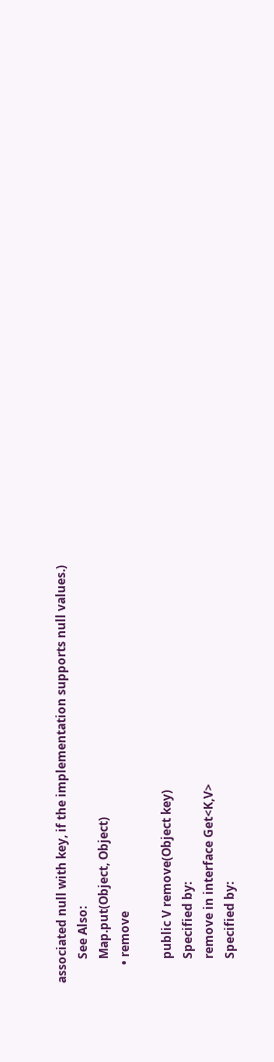associated null with key, if the implementation supports null values.)
        See Also:
        Map.put(Object, Object)
      • remove

        public V remove(Object key)
        Specified by:
        remove in interface Get<K,V>
        Specified by: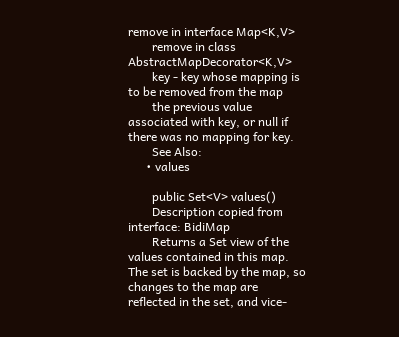remove in interface Map<K,V>
        remove in class AbstractMapDecorator<K,V>
        key - key whose mapping is to be removed from the map
        the previous value associated with key, or null if there was no mapping for key.
        See Also:
      • values

        public Set<V> values()
        Description copied from interface: BidiMap
        Returns a Set view of the values contained in this map. The set is backed by the map, so changes to the map are reflected in the set, and vice-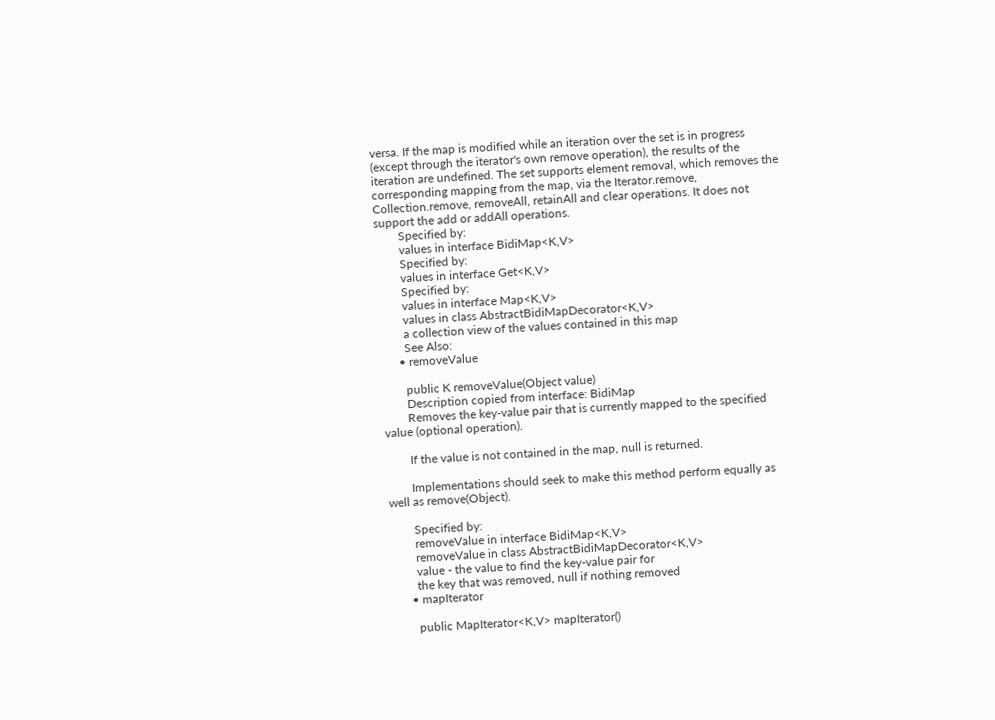versa. If the map is modified while an iteration over the set is in progress (except through the iterator's own remove operation), the results of the iteration are undefined. The set supports element removal, which removes the corresponding mapping from the map, via the Iterator.remove, Collection.remove, removeAll, retainAll and clear operations. It does not support the add or addAll operations.
        Specified by:
        values in interface BidiMap<K,V>
        Specified by:
        values in interface Get<K,V>
        Specified by:
        values in interface Map<K,V>
        values in class AbstractBidiMapDecorator<K,V>
        a collection view of the values contained in this map
        See Also:
      • removeValue

        public K removeValue(Object value)
        Description copied from interface: BidiMap
        Removes the key-value pair that is currently mapped to the specified value (optional operation).

        If the value is not contained in the map, null is returned.

        Implementations should seek to make this method perform equally as well as remove(Object).

        Specified by:
        removeValue in interface BidiMap<K,V>
        removeValue in class AbstractBidiMapDecorator<K,V>
        value - the value to find the key-value pair for
        the key that was removed, null if nothing removed
      • mapIterator

        public MapIterator<K,V> mapIterator()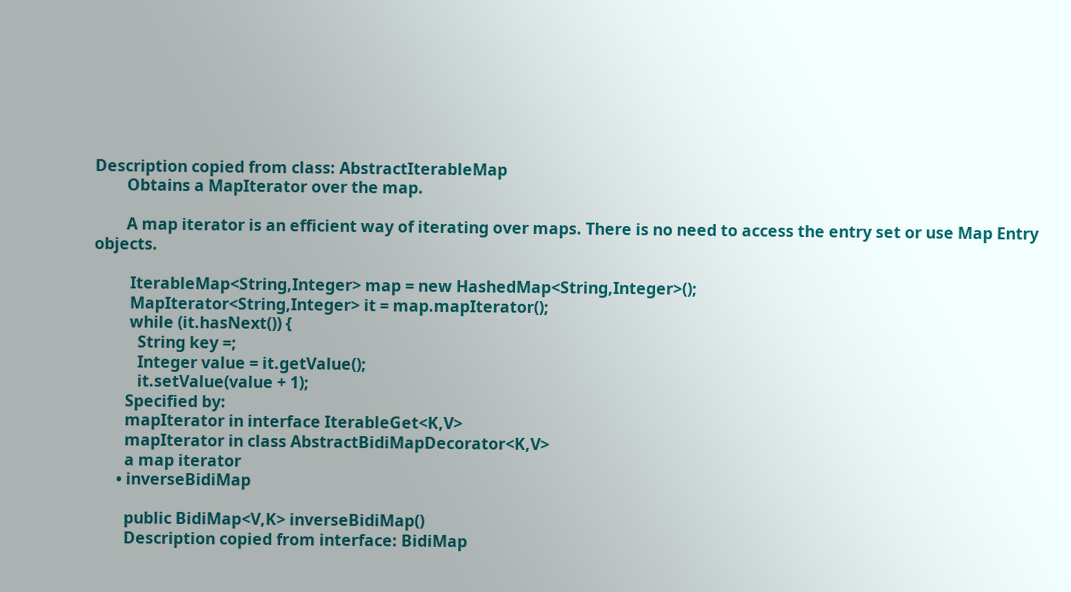Description copied from class: AbstractIterableMap
        Obtains a MapIterator over the map.

        A map iterator is an efficient way of iterating over maps. There is no need to access the entry set or use Map Entry objects.

         IterableMap<String,Integer> map = new HashedMap<String,Integer>();
         MapIterator<String,Integer> it = map.mapIterator();
         while (it.hasNext()) {
           String key =;
           Integer value = it.getValue();
           it.setValue(value + 1);
        Specified by:
        mapIterator in interface IterableGet<K,V>
        mapIterator in class AbstractBidiMapDecorator<K,V>
        a map iterator
      • inverseBidiMap

        public BidiMap<V,K> inverseBidiMap()
        Description copied from interface: BidiMap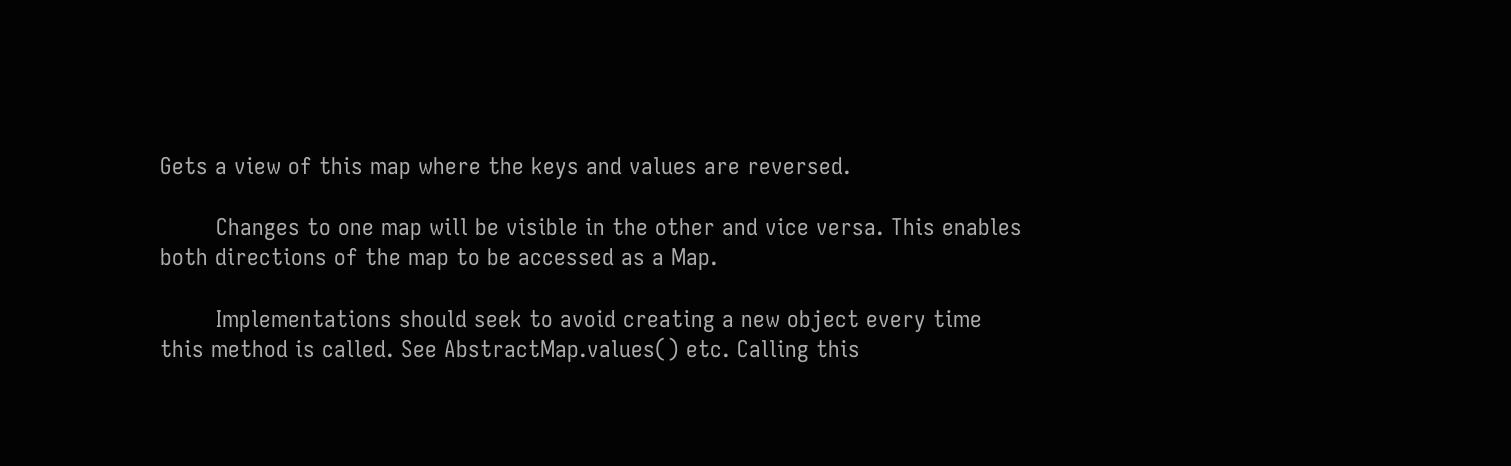Gets a view of this map where the keys and values are reversed.

        Changes to one map will be visible in the other and vice versa. This enables both directions of the map to be accessed as a Map.

        Implementations should seek to avoid creating a new object every time this method is called. See AbstractMap.values() etc. Calling this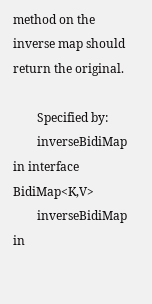method on the inverse map should return the original.

        Specified by:
        inverseBidiMap in interface BidiMap<K,V>
        inverseBidiMap in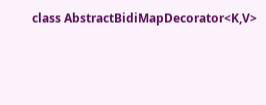class AbstractBidiMapDecorator<K,V>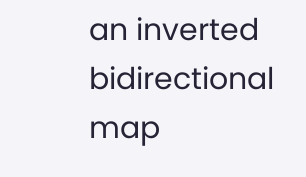an inverted bidirectional map